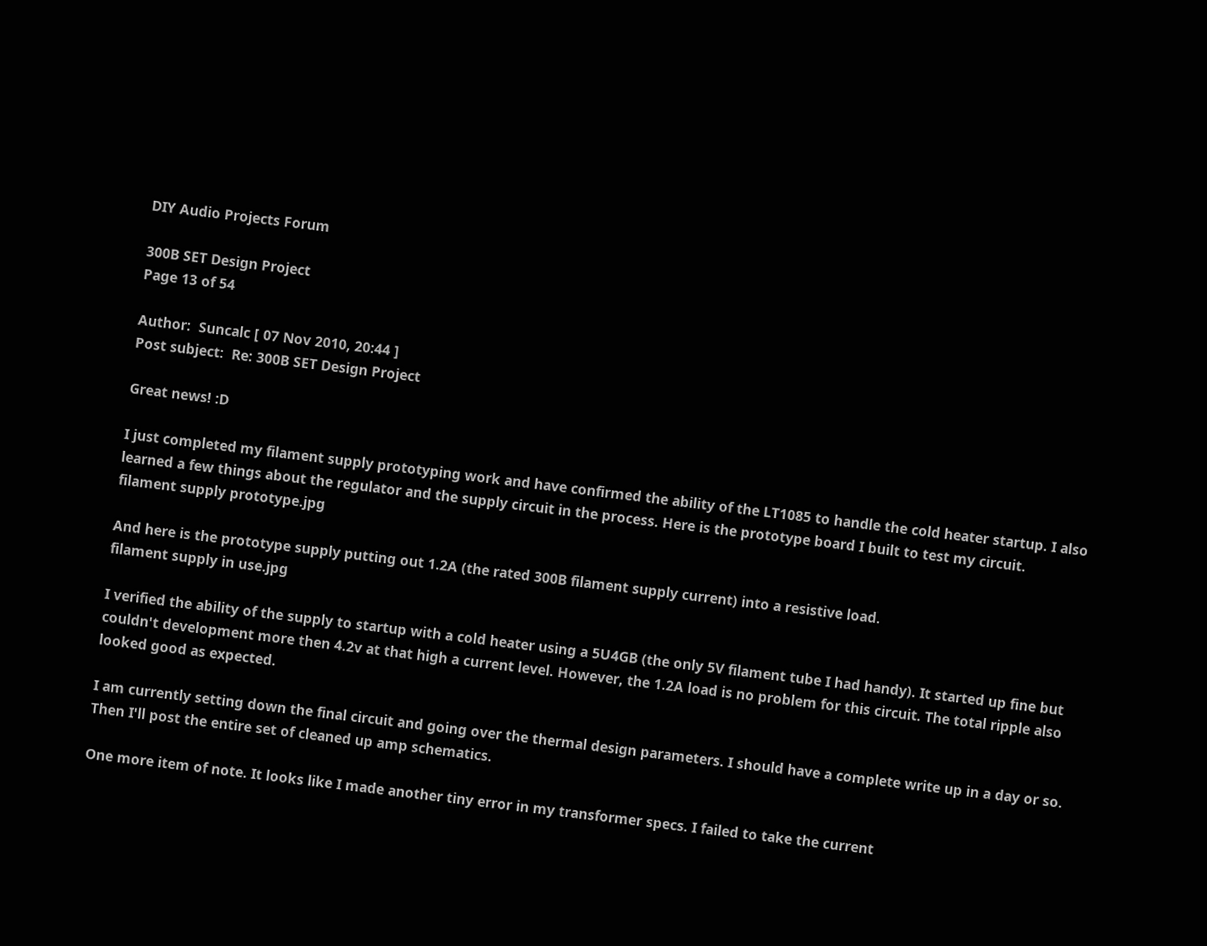DIY Audio Projects Forum

300B SET Design Project
Page 13 of 54

Author:  Suncalc [ 07 Nov 2010, 20:44 ]
Post subject:  Re: 300B SET Design Project

Great news! :D

I just completed my filament supply prototyping work and have confirmed the ability of the LT1085 to handle the cold heater startup. I also learned a few things about the regulator and the supply circuit in the process. Here is the prototype board I built to test my circuit.
filament supply prototype.jpg

And here is the prototype supply putting out 1.2A (the rated 300B filament supply current) into a resistive load.
filament supply in use.jpg

I verified the ability of the supply to startup with a cold heater using a 5U4GB (the only 5V filament tube I had handy). It started up fine but couldn't development more then 4.2v at that high a current level. However, the 1.2A load is no problem for this circuit. The total ripple also looked good as expected.

I am currently setting down the final circuit and going over the thermal design parameters. I should have a complete write up in a day or so. Then I'll post the entire set of cleaned up amp schematics.

One more item of note. It looks like I made another tiny error in my transformer specs. I failed to take the current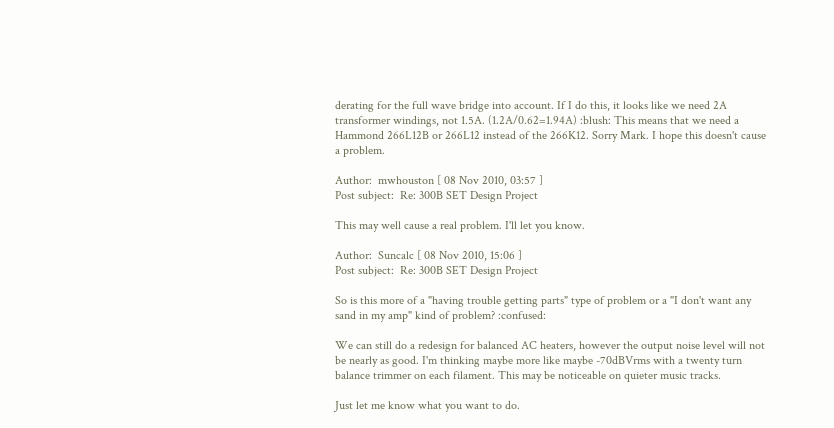derating for the full wave bridge into account. If I do this, it looks like we need 2A transformer windings, not 1.5A. (1.2A/0.62=1.94A) :blush: This means that we need a Hammond 266L12B or 266L12 instead of the 266K12. Sorry Mark. I hope this doesn't cause a problem.

Author:  mwhouston [ 08 Nov 2010, 03:57 ]
Post subject:  Re: 300B SET Design Project

This may well cause a real problem. I'll let you know.

Author:  Suncalc [ 08 Nov 2010, 15:06 ]
Post subject:  Re: 300B SET Design Project

So is this more of a "having trouble getting parts" type of problem or a "I don't want any sand in my amp" kind of problem? :confused:

We can still do a redesign for balanced AC heaters, however the output noise level will not be nearly as good. I'm thinking maybe more like maybe -70dBVrms with a twenty turn balance trimmer on each filament. This may be noticeable on quieter music tracks.

Just let me know what you want to do.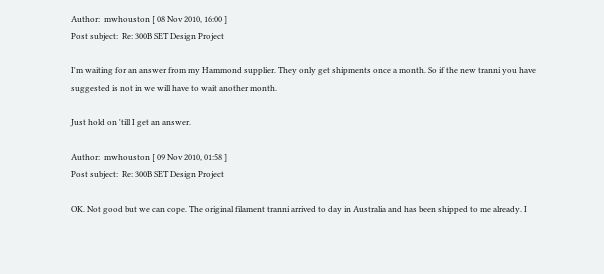Author:  mwhouston [ 08 Nov 2010, 16:00 ]
Post subject:  Re: 300B SET Design Project

I'm waiting for an answer from my Hammond supplier. They only get shipments once a month. So if the new tranni you have suggested is not in we will have to wait another month.

Just hold on 'till I get an answer.

Author:  mwhouston [ 09 Nov 2010, 01:58 ]
Post subject:  Re: 300B SET Design Project

OK. Not good but we can cope. The original filament tranni arrived to day in Australia and has been shipped to me already. I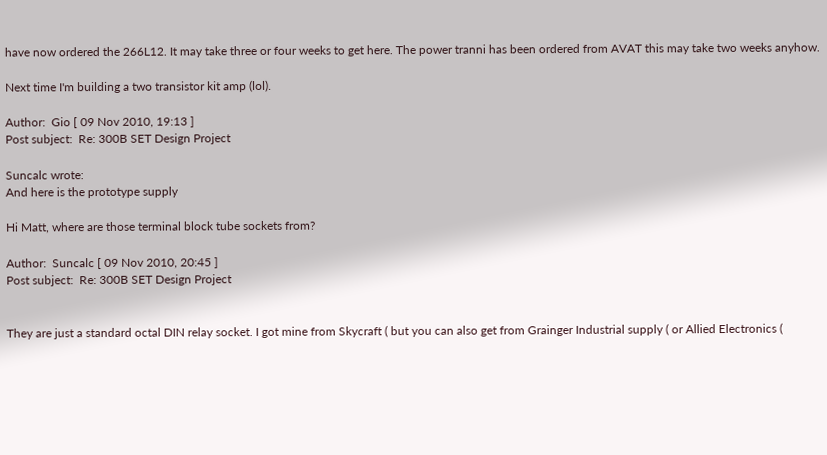have now ordered the 266L12. It may take three or four weeks to get here. The power tranni has been ordered from AVAT this may take two weeks anyhow.

Next time I'm building a two transistor kit amp (lol).

Author:  Gio [ 09 Nov 2010, 19:13 ]
Post subject:  Re: 300B SET Design Project

Suncalc wrote:
And here is the prototype supply

Hi Matt, where are those terminal block tube sockets from?

Author:  Suncalc [ 09 Nov 2010, 20:45 ]
Post subject:  Re: 300B SET Design Project


They are just a standard octal DIN relay socket. I got mine from Skycraft ( but you can also get from Grainger Industrial supply ( or Allied Electronics (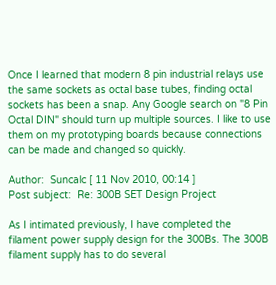Once I learned that modern 8 pin industrial relays use the same sockets as octal base tubes, finding octal sockets has been a snap. Any Google search on "8 Pin Octal DIN" should turn up multiple sources. I like to use them on my prototyping boards because connections can be made and changed so quickly.

Author:  Suncalc [ 11 Nov 2010, 00:14 ]
Post subject:  Re: 300B SET Design Project

As I intimated previously, I have completed the filament power supply design for the 300Bs. The 300B filament supply has to do several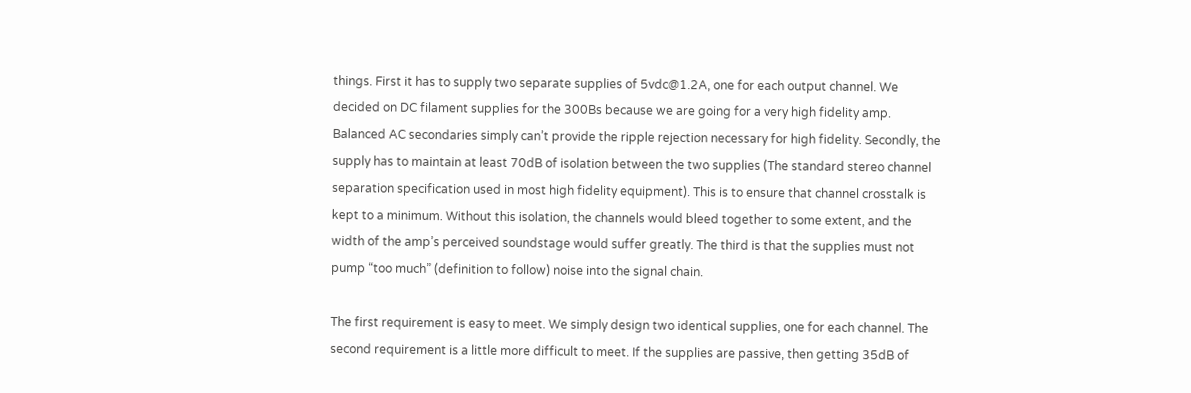things. First it has to supply two separate supplies of 5vdc@1.2A, one for each output channel. We decided on DC filament supplies for the 300Bs because we are going for a very high fidelity amp. Balanced AC secondaries simply can’t provide the ripple rejection necessary for high fidelity. Secondly, the supply has to maintain at least 70dB of isolation between the two supplies (The standard stereo channel separation specification used in most high fidelity equipment). This is to ensure that channel crosstalk is kept to a minimum. Without this isolation, the channels would bleed together to some extent, and the width of the amp’s perceived soundstage would suffer greatly. The third is that the supplies must not pump “too much” (definition to follow) noise into the signal chain.

The first requirement is easy to meet. We simply design two identical supplies, one for each channel. The second requirement is a little more difficult to meet. If the supplies are passive, then getting 35dB of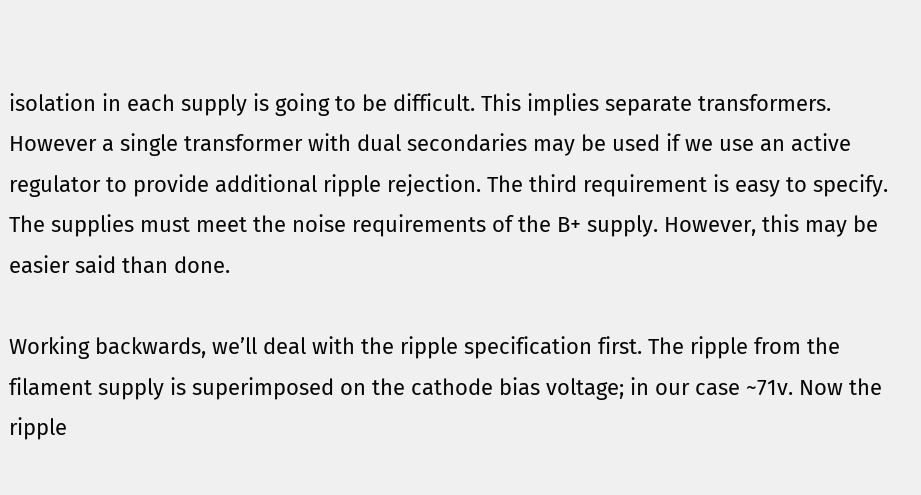isolation in each supply is going to be difficult. This implies separate transformers. However a single transformer with dual secondaries may be used if we use an active regulator to provide additional ripple rejection. The third requirement is easy to specify. The supplies must meet the noise requirements of the B+ supply. However, this may be easier said than done.

Working backwards, we’ll deal with the ripple specification first. The ripple from the filament supply is superimposed on the cathode bias voltage; in our case ~71v. Now the ripple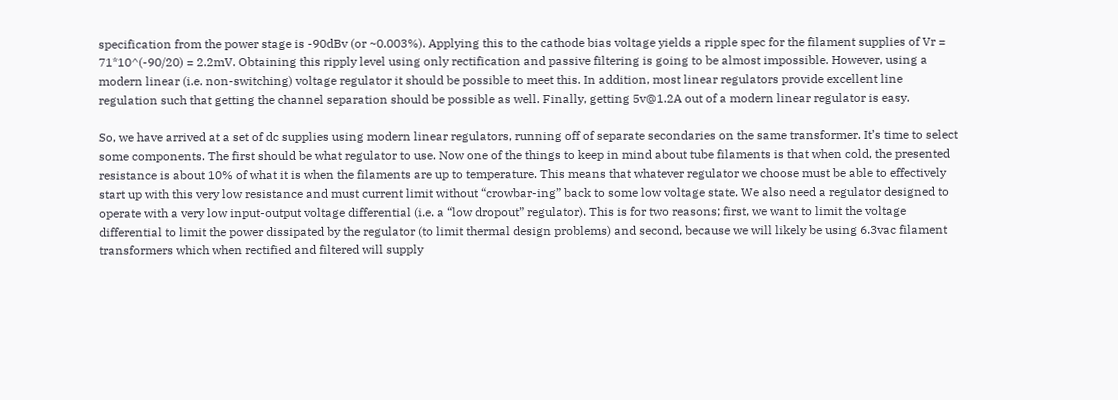specification from the power stage is -90dBv (or ~0.003%). Applying this to the cathode bias voltage yields a ripple spec for the filament supplies of Vr = 71*10^(-90/20) = 2.2mV. Obtaining this ripply level using only rectification and passive filtering is going to be almost impossible. However, using a modern linear (i.e. non-switching) voltage regulator it should be possible to meet this. In addition, most linear regulators provide excellent line regulation such that getting the channel separation should be possible as well. Finally, getting 5v@1.2A out of a modern linear regulator is easy.

So, we have arrived at a set of dc supplies using modern linear regulators, running off of separate secondaries on the same transformer. It’s time to select some components. The first should be what regulator to use. Now one of the things to keep in mind about tube filaments is that when cold, the presented resistance is about 10% of what it is when the filaments are up to temperature. This means that whatever regulator we choose must be able to effectively start up with this very low resistance and must current limit without “crowbar-ing” back to some low voltage state. We also need a regulator designed to operate with a very low input-output voltage differential (i.e. a “low dropout” regulator). This is for two reasons; first, we want to limit the voltage differential to limit the power dissipated by the regulator (to limit thermal design problems) and second, because we will likely be using 6.3vac filament transformers which when rectified and filtered will supply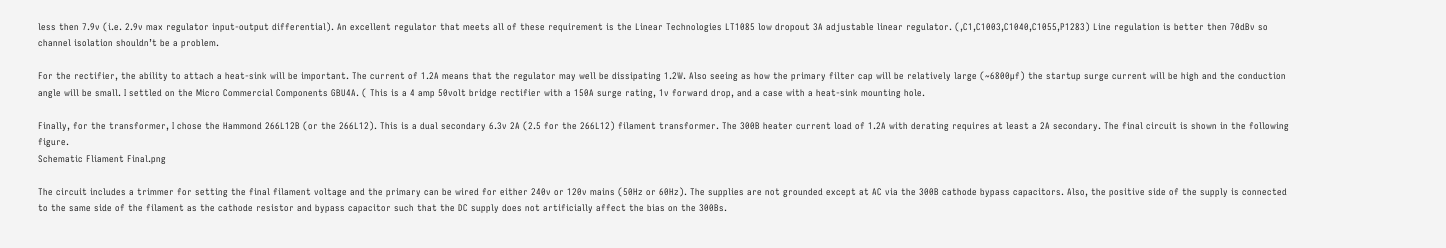less then 7.9v (i.e. 2.9v max regulator input-output differential). An excellent regulator that meets all of these requirement is the Linear Technologies LT1085 low dropout 3A adjustable linear regulator. (,C1,C1003,C1040,C1055,P1283) Line regulation is better then 70dBv so channel isolation shouldn’t be a problem.

For the rectifier, the ability to attach a heat-sink will be important. The current of 1.2A means that the regulator may well be dissipating 1.2W. Also seeing as how the primary filter cap will be relatively large (~6800µf) the startup surge current will be high and the conduction angle will be small. I settled on the Micro Commercial Components GBU4A. ( This is a 4 amp 50volt bridge rectifier with a 150A surge rating, 1v forward drop, and a case with a heat-sink mounting hole.

Finally, for the transformer, I chose the Hammond 266L12B (or the 266L12). This is a dual secondary 6.3v 2A (2.5 for the 266L12) filament transformer. The 300B heater current load of 1.2A with derating requires at least a 2A secondary. The final circuit is shown in the following figure.
Schematic Fliament Final.png

The circuit includes a trimmer for setting the final filament voltage and the primary can be wired for either 240v or 120v mains (50Hz or 60Hz). The supplies are not grounded except at AC via the 300B cathode bypass capacitors. Also, the positive side of the supply is connected to the same side of the filament as the cathode resistor and bypass capacitor such that the DC supply does not artificially affect the bias on the 300Bs.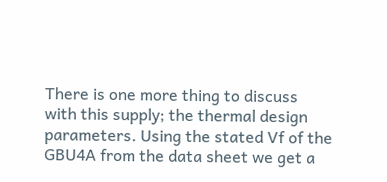There is one more thing to discuss with this supply; the thermal design parameters. Using the stated Vf of the GBU4A from the data sheet we get a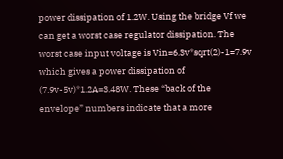power dissipation of 1.2W. Using the bridge Vf we can get a worst case regulator dissipation. The worst case input voltage is Vin=6.3v*sqrt(2)-1=7.9v which gives a power dissipation of (7.9v-5v)*1.2A=3.48W. These “back of the envelope” numbers indicate that a more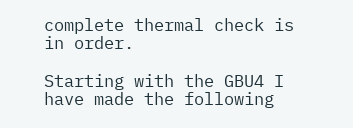complete thermal check is in order.

Starting with the GBU4 I have made the following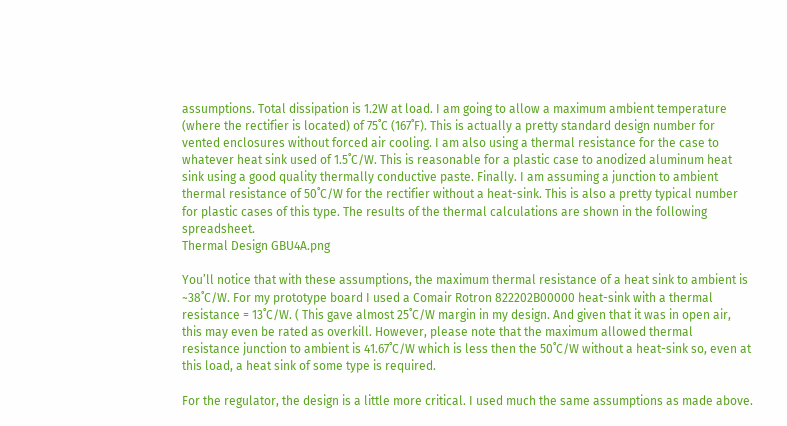assumptions. Total dissipation is 1.2W at load. I am going to allow a maximum ambient temperature (where the rectifier is located) of 75˚C (167˚F). This is actually a pretty standard design number for vented enclosures without forced air cooling. I am also using a thermal resistance for the case to whatever heat sink used of 1.5˚C/W. This is reasonable for a plastic case to anodized aluminum heat sink using a good quality thermally conductive paste. Finally. I am assuming a junction to ambient thermal resistance of 50˚C/W for the rectifier without a heat-sink. This is also a pretty typical number for plastic cases of this type. The results of the thermal calculations are shown in the following spreadsheet.
Thermal Design GBU4A.png

You’ll notice that with these assumptions, the maximum thermal resistance of a heat sink to ambient is ~38˚C/W. For my prototype board I used a Comair Rotron 822202B00000 heat-sink with a thermal resistance = 13˚C/W. ( This gave almost 25˚C/W margin in my design. And given that it was in open air, this may even be rated as overkill. However, please note that the maximum allowed thermal resistance junction to ambient is 41.67˚C/W which is less then the 50˚C/W without a heat-sink so, even at this load, a heat sink of some type is required.

For the regulator, the design is a little more critical. I used much the same assumptions as made above.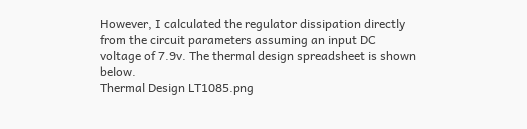However, I calculated the regulator dissipation directly from the circuit parameters assuming an input DC voltage of 7.9v. The thermal design spreadsheet is shown below.
Thermal Design LT1085.png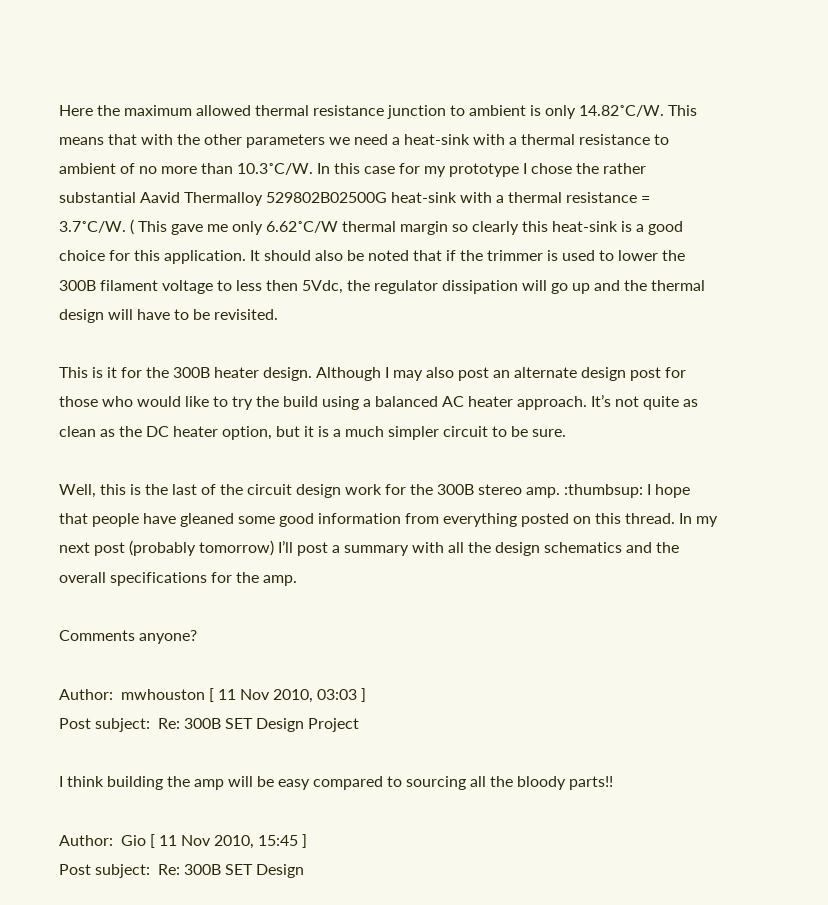Here the maximum allowed thermal resistance junction to ambient is only 14.82˚C/W. This means that with the other parameters we need a heat-sink with a thermal resistance to ambient of no more than 10.3˚C/W. In this case for my prototype I chose the rather substantial Aavid Thermalloy 529802B02500G heat-sink with a thermal resistance = 3.7˚C/W. ( This gave me only 6.62˚C/W thermal margin so clearly this heat-sink is a good choice for this application. It should also be noted that if the trimmer is used to lower the 300B filament voltage to less then 5Vdc, the regulator dissipation will go up and the thermal design will have to be revisited.

This is it for the 300B heater design. Although I may also post an alternate design post for those who would like to try the build using a balanced AC heater approach. It’s not quite as clean as the DC heater option, but it is a much simpler circuit to be sure.

Well, this is the last of the circuit design work for the 300B stereo amp. :thumbsup: I hope that people have gleaned some good information from everything posted on this thread. In my next post (probably tomorrow) I’ll post a summary with all the design schematics and the overall specifications for the amp.

Comments anyone?

Author:  mwhouston [ 11 Nov 2010, 03:03 ]
Post subject:  Re: 300B SET Design Project

I think building the amp will be easy compared to sourcing all the bloody parts!!

Author:  Gio [ 11 Nov 2010, 15:45 ]
Post subject:  Re: 300B SET Design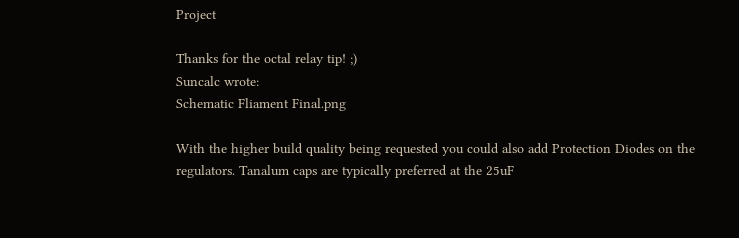Project

Thanks for the octal relay tip! ;)
Suncalc wrote:
Schematic Fliament Final.png

With the higher build quality being requested you could also add Protection Diodes on the regulators. Tanalum caps are typically preferred at the 25uF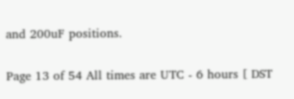and 200uF positions.

Page 13 of 54 All times are UTC - 6 hours [ DST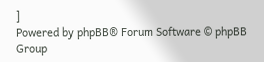]
Powered by phpBB® Forum Software © phpBB Group